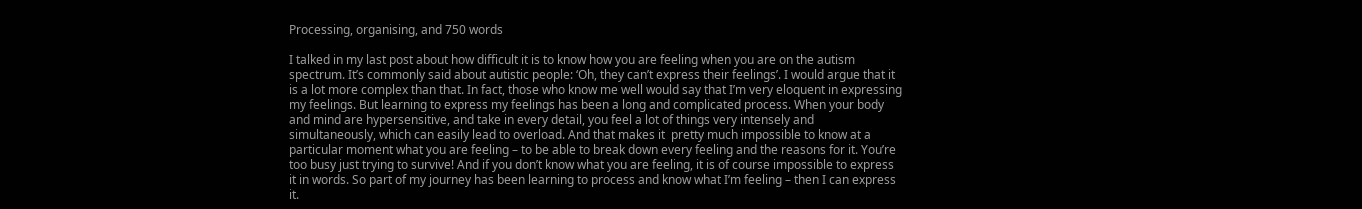Processing, organising, and 750 words

I talked in my last post about how difficult it is to know how you are feeling when you are on the autism spectrum. It’s commonly said about autistic people: ‘Oh, they can’t express their feelings’. I would argue that it is a lot more complex than that. In fact, those who know me well would say that I’m very eloquent in expressing my feelings. But learning to express my feelings has been a long and complicated process. When your body and mind are hypersensitive, and take in every detail, you feel a lot of things very intensely and simultaneously, which can easily lead to overload. And that makes it  pretty much impossible to know at a particular moment what you are feeling – to be able to break down every feeling and the reasons for it. You’re too busy just trying to survive! And if you don’t know what you are feeling, it is of course impossible to express it in words. So part of my journey has been learning to process and know what I’m feeling – then I can express it.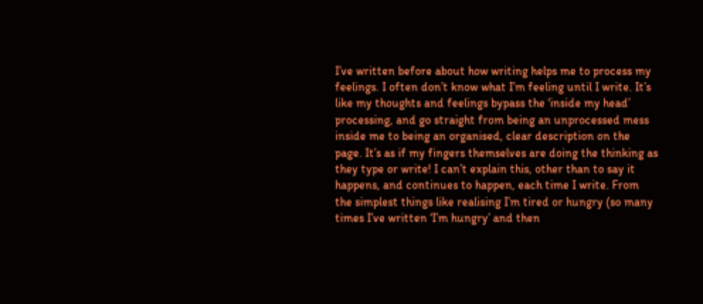I’ve written before about how writing helps me to process my feelings. I often don’t know what I’m feeling until I write. It’s like my thoughts and feelings bypass the ‘inside my head’ processing, and go straight from being an unprocessed mess inside me to being an organised, clear description on the page. It’s as if my fingers themselves are doing the thinking as they type or write! I can’t explain this, other than to say it happens, and continues to happen, each time I write. From the simplest things like realising I’m tired or hungry (so many times I’ve written ‘I’m hungry’ and then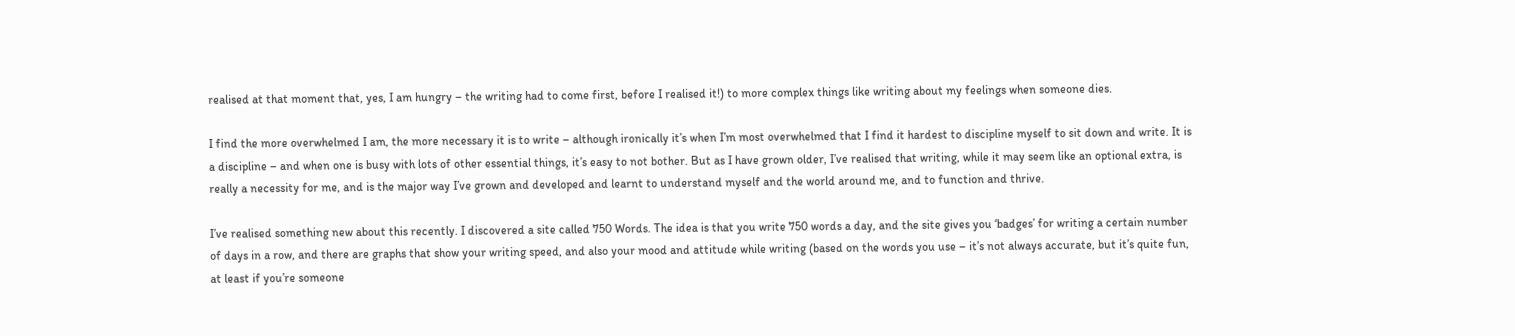realised at that moment that, yes, I am hungry – the writing had to come first, before I realised it!) to more complex things like writing about my feelings when someone dies.

I find the more overwhelmed I am, the more necessary it is to write – although ironically it’s when I’m most overwhelmed that I find it hardest to discipline myself to sit down and write. It is a discipline – and when one is busy with lots of other essential things, it’s easy to not bother. But as I have grown older, I’ve realised that writing, while it may seem like an optional extra, is really a necessity for me, and is the major way I’ve grown and developed and learnt to understand myself and the world around me, and to function and thrive.

I’ve realised something new about this recently. I discovered a site called 750 Words. The idea is that you write 750 words a day, and the site gives you ‘badges’ for writing a certain number of days in a row, and there are graphs that show your writing speed, and also your mood and attitude while writing (based on the words you use – it’s not always accurate, but it’s quite fun, at least if you’re someone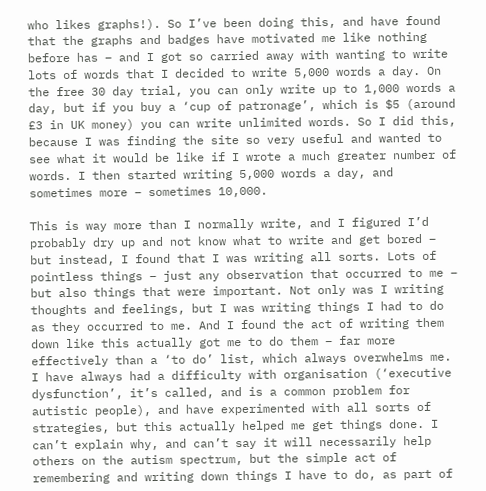who likes graphs!). So I’ve been doing this, and have found that the graphs and badges have motivated me like nothing before has – and I got so carried away with wanting to write lots of words that I decided to write 5,000 words a day. On the free 30 day trial, you can only write up to 1,000 words a day, but if you buy a ‘cup of patronage’, which is $5 (around £3 in UK money) you can write unlimited words. So I did this, because I was finding the site so very useful and wanted to see what it would be like if I wrote a much greater number of words. I then started writing 5,000 words a day, and sometimes more – sometimes 10,000.

This is way more than I normally write, and I figured I’d probably dry up and not know what to write and get bored – but instead, I found that I was writing all sorts. Lots of pointless things – just any observation that occurred to me – but also things that were important. Not only was I writing thoughts and feelings, but I was writing things I had to do as they occurred to me. And I found the act of writing them down like this actually got me to do them – far more effectively than a ‘to do’ list, which always overwhelms me. I have always had a difficulty with organisation (‘executive dysfunction’, it’s called, and is a common problem for autistic people), and have experimented with all sorts of strategies, but this actually helped me get things done. I can’t explain why, and can’t say it will necessarily help others on the autism spectrum, but the simple act of remembering and writing down things I have to do, as part of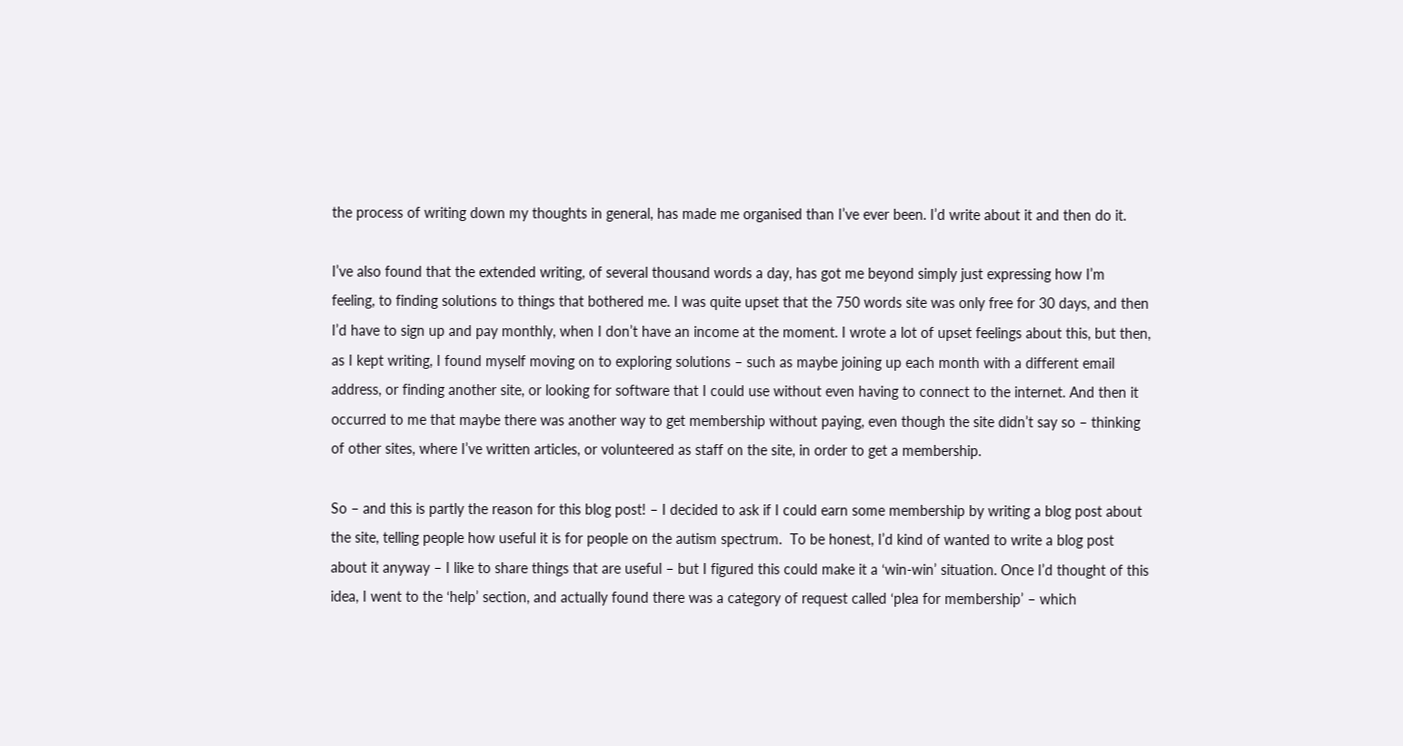the process of writing down my thoughts in general, has made me organised than I’ve ever been. I’d write about it and then do it.

I’ve also found that the extended writing, of several thousand words a day, has got me beyond simply just expressing how I’m feeling, to finding solutions to things that bothered me. I was quite upset that the 750 words site was only free for 30 days, and then I’d have to sign up and pay monthly, when I don’t have an income at the moment. I wrote a lot of upset feelings about this, but then, as I kept writing, I found myself moving on to exploring solutions – such as maybe joining up each month with a different email address, or finding another site, or looking for software that I could use without even having to connect to the internet. And then it occurred to me that maybe there was another way to get membership without paying, even though the site didn’t say so – thinking of other sites, where I’ve written articles, or volunteered as staff on the site, in order to get a membership.

So – and this is partly the reason for this blog post! – I decided to ask if I could earn some membership by writing a blog post about the site, telling people how useful it is for people on the autism spectrum.  To be honest, I’d kind of wanted to write a blog post about it anyway – I like to share things that are useful – but I figured this could make it a ‘win-win’ situation. Once I’d thought of this idea, I went to the ‘help’ section, and actually found there was a category of request called ‘plea for membership’ – which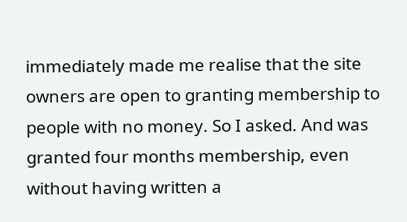immediately made me realise that the site owners are open to granting membership to people with no money. So I asked. And was granted four months membership, even without having written a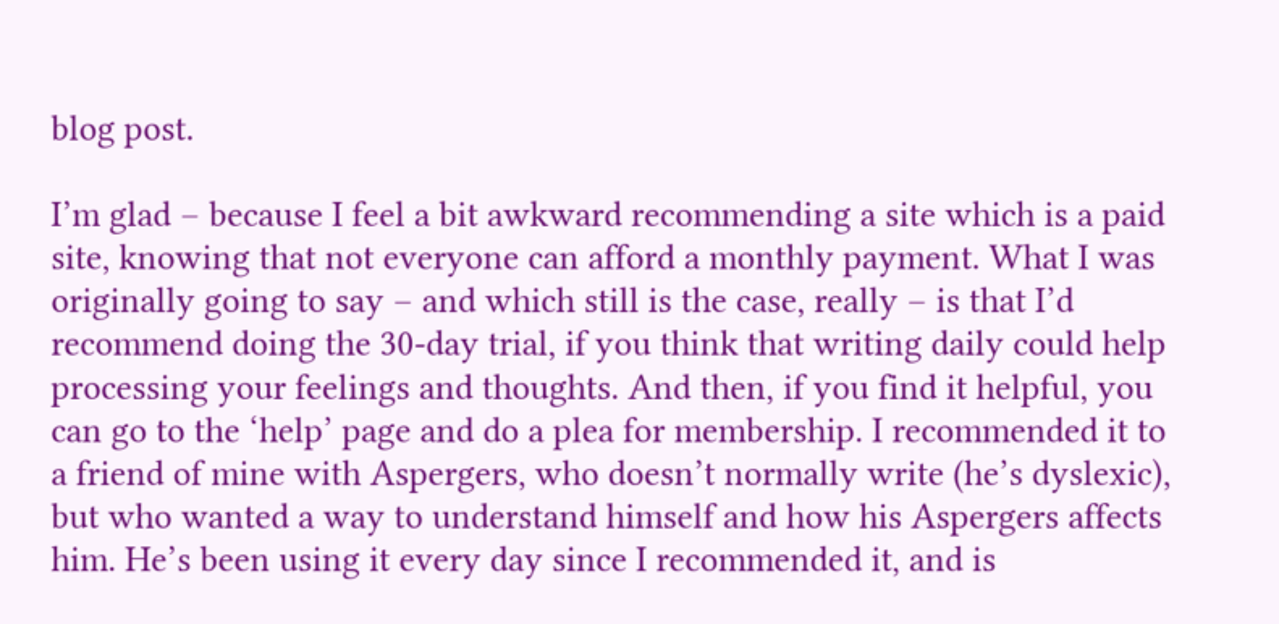blog post.

I’m glad – because I feel a bit awkward recommending a site which is a paid site, knowing that not everyone can afford a monthly payment. What I was originally going to say – and which still is the case, really – is that I’d recommend doing the 30-day trial, if you think that writing daily could help processing your feelings and thoughts. And then, if you find it helpful, you can go to the ‘help’ page and do a plea for membership. I recommended it to a friend of mine with Aspergers, who doesn’t normally write (he’s dyslexic), but who wanted a way to understand himself and how his Aspergers affects him. He’s been using it every day since I recommended it, and is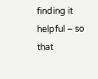finding it helpful – so that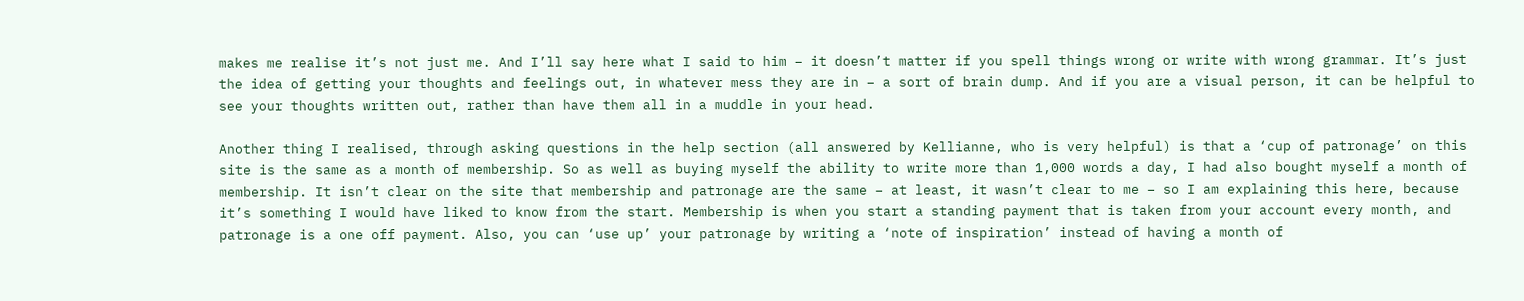makes me realise it’s not just me. And I’ll say here what I said to him – it doesn’t matter if you spell things wrong or write with wrong grammar. It’s just the idea of getting your thoughts and feelings out, in whatever mess they are in – a sort of brain dump. And if you are a visual person, it can be helpful to see your thoughts written out, rather than have them all in a muddle in your head.

Another thing I realised, through asking questions in the help section (all answered by Kellianne, who is very helpful) is that a ‘cup of patronage’ on this site is the same as a month of membership. So as well as buying myself the ability to write more than 1,000 words a day, I had also bought myself a month of membership. It isn’t clear on the site that membership and patronage are the same – at least, it wasn’t clear to me – so I am explaining this here, because it’s something I would have liked to know from the start. Membership is when you start a standing payment that is taken from your account every month, and patronage is a one off payment. Also, you can ‘use up’ your patronage by writing a ‘note of inspiration’ instead of having a month of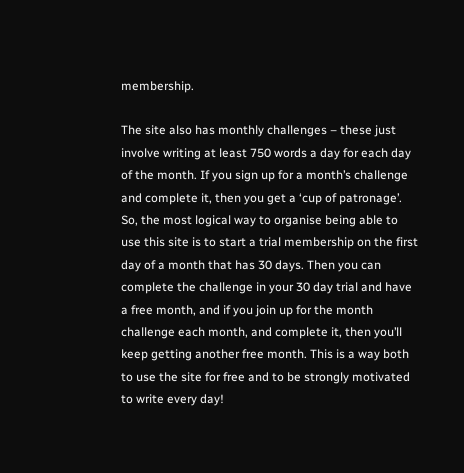membership.

The site also has monthly challenges – these just involve writing at least 750 words a day for each day of the month. If you sign up for a month’s challenge and complete it, then you get a ‘cup of patronage’. So, the most logical way to organise being able to use this site is to start a trial membership on the first day of a month that has 30 days. Then you can complete the challenge in your 30 day trial and have a free month, and if you join up for the month challenge each month, and complete it, then you’ll keep getting another free month. This is a way both to use the site for free and to be strongly motivated to write every day!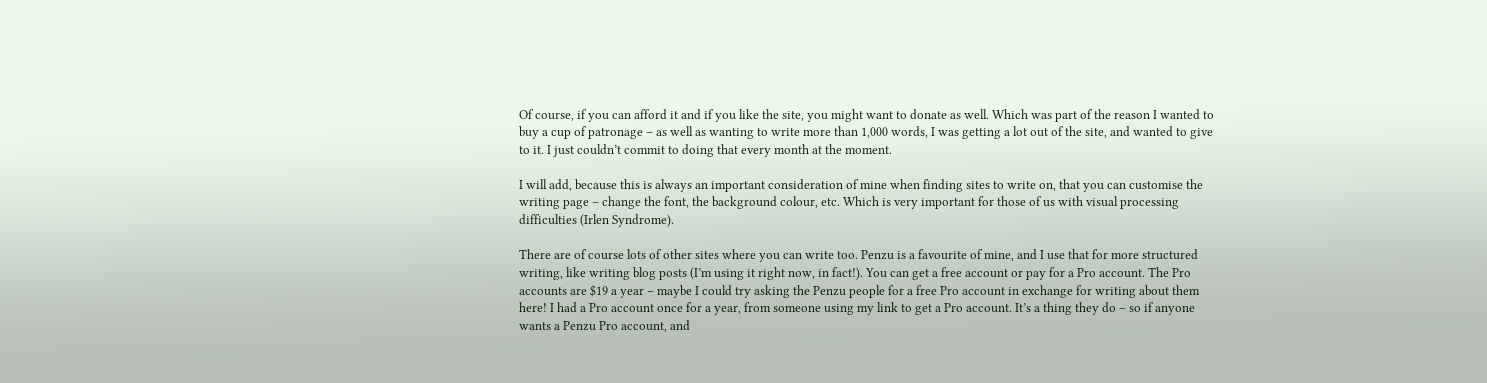Of course, if you can afford it and if you like the site, you might want to donate as well. Which was part of the reason I wanted to buy a cup of patronage – as well as wanting to write more than 1,000 words, I was getting a lot out of the site, and wanted to give to it. I just couldn’t commit to doing that every month at the moment.

I will add, because this is always an important consideration of mine when finding sites to write on, that you can customise the writing page – change the font, the background colour, etc. Which is very important for those of us with visual processing difficulties (Irlen Syndrome).

There are of course lots of other sites where you can write too. Penzu is a favourite of mine, and I use that for more structured writing, like writing blog posts (I’m using it right now, in fact!). You can get a free account or pay for a Pro account. The Pro accounts are $19 a year – maybe I could try asking the Penzu people for a free Pro account in exchange for writing about them here! I had a Pro account once for a year, from someone using my link to get a Pro account. It’s a thing they do – so if anyone wants a Penzu Pro account, and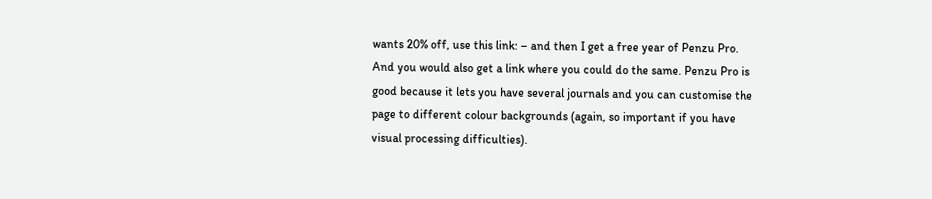wants 20% off, use this link: – and then I get a free year of Penzu Pro. And you would also get a link where you could do the same. Penzu Pro is good because it lets you have several journals and you can customise the page to different colour backgrounds (again, so important if you have visual processing difficulties).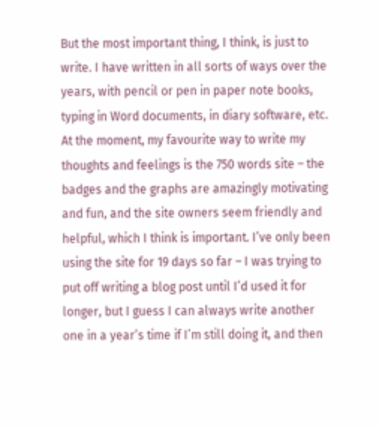But the most important thing, I think, is just to write. I have written in all sorts of ways over the years, with pencil or pen in paper note books, typing in Word documents, in diary software, etc. At the moment, my favourite way to write my thoughts and feelings is the 750 words site – the badges and the graphs are amazingly motivating and fun, and the site owners seem friendly and helpful, which I think is important. I’ve only been using the site for 19 days so far – I was trying to put off writing a blog post until I’d used it for longer, but I guess I can always write another one in a year’s time if I’m still doing it, and then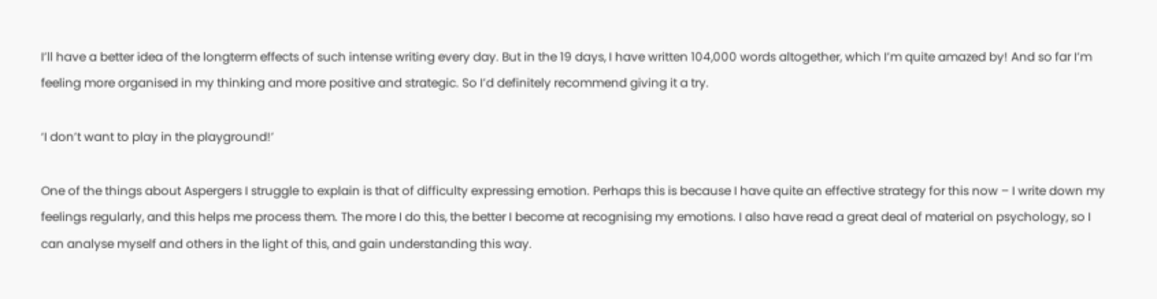I’ll have a better idea of the longterm effects of such intense writing every day. But in the 19 days, I have written 104,000 words altogether, which I’m quite amazed by! And so far I’m feeling more organised in my thinking and more positive and strategic. So I’d definitely recommend giving it a try.

‘I don’t want to play in the playground!’

One of the things about Aspergers I struggle to explain is that of difficulty expressing emotion. Perhaps this is because I have quite an effective strategy for this now – I write down my feelings regularly, and this helps me process them. The more I do this, the better I become at recognising my emotions. I also have read a great deal of material on psychology, so I can analyse myself and others in the light of this, and gain understanding this way.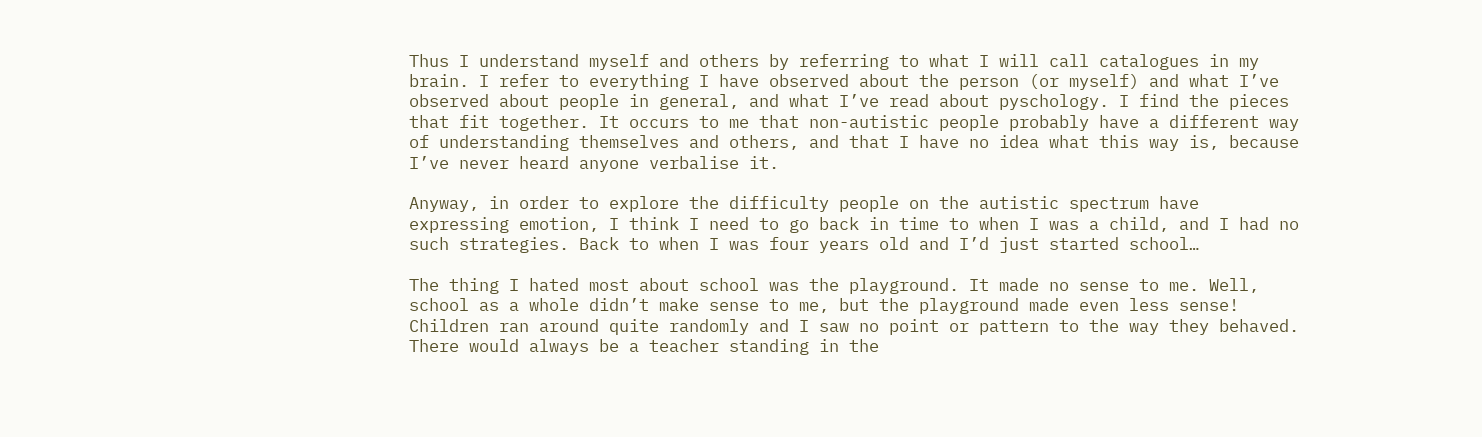Thus I understand myself and others by referring to what I will call catalogues in my brain. I refer to everything I have observed about the person (or myself) and what I’ve observed about people in general, and what I’ve read about pyschology. I find the pieces that fit together. It occurs to me that non-autistic people probably have a different way of understanding themselves and others, and that I have no idea what this way is, because I’ve never heard anyone verbalise it.

Anyway, in order to explore the difficulty people on the autistic spectrum have expressing emotion, I think I need to go back in time to when I was a child, and I had no such strategies. Back to when I was four years old and I’d just started school…

The thing I hated most about school was the playground. It made no sense to me. Well, school as a whole didn’t make sense to me, but the playground made even less sense! Children ran around quite randomly and I saw no point or pattern to the way they behaved. There would always be a teacher standing in the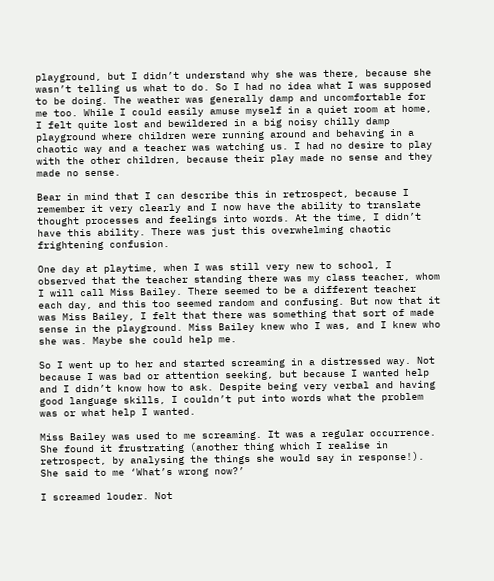playground, but I didn’t understand why she was there, because she wasn’t telling us what to do. So I had no idea what I was supposed to be doing. The weather was generally damp and uncomfortable for me too. While I could easily amuse myself in a quiet room at home, I felt quite lost and bewildered in a big noisy chilly damp playground where children were running around and behaving in a chaotic way and a teacher was watching us. I had no desire to play with the other children, because their play made no sense and they made no sense.

Bear in mind that I can describe this in retrospect, because I remember it very clearly and I now have the ability to translate thought processes and feelings into words. At the time, I didn’t have this ability. There was just this overwhelming chaotic frightening confusion.

One day at playtime, when I was still very new to school, I observed that the teacher standing there was my class teacher, whom I will call Miss Bailey. There seemed to be a different teacher each day, and this too seemed random and confusing. But now that it was Miss Bailey, I felt that there was something that sort of made sense in the playground. Miss Bailey knew who I was, and I knew who she was. Maybe she could help me.

So I went up to her and started screaming in a distressed way. Not because I was bad or attention seeking, but because I wanted help and I didn’t know how to ask. Despite being very verbal and having good language skills, I couldn’t put into words what the problem was or what help I wanted.

Miss Bailey was used to me screaming. It was a regular occurrence. She found it frustrating (another thing which I realise in retrospect, by analysing the things she would say in response!). She said to me ‘What’s wrong now?’

I screamed louder. Not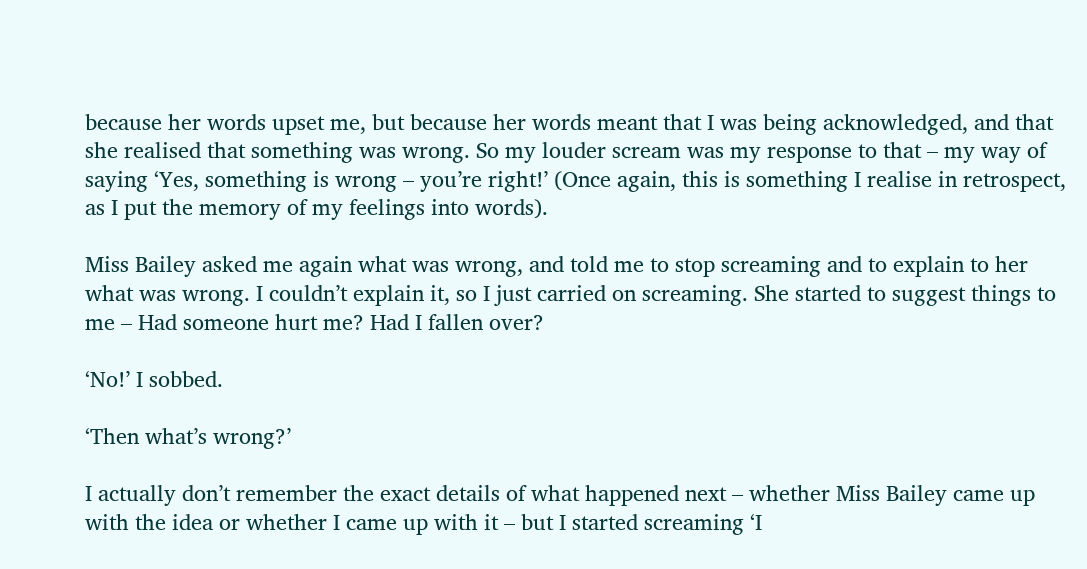because her words upset me, but because her words meant that I was being acknowledged, and that she realised that something was wrong. So my louder scream was my response to that – my way of saying ‘Yes, something is wrong – you’re right!’ (Once again, this is something I realise in retrospect, as I put the memory of my feelings into words).

Miss Bailey asked me again what was wrong, and told me to stop screaming and to explain to her what was wrong. I couldn’t explain it, so I just carried on screaming. She started to suggest things to me – Had someone hurt me? Had I fallen over?

‘No!’ I sobbed.

‘Then what’s wrong?’

I actually don’t remember the exact details of what happened next – whether Miss Bailey came up with the idea or whether I came up with it – but I started screaming ‘I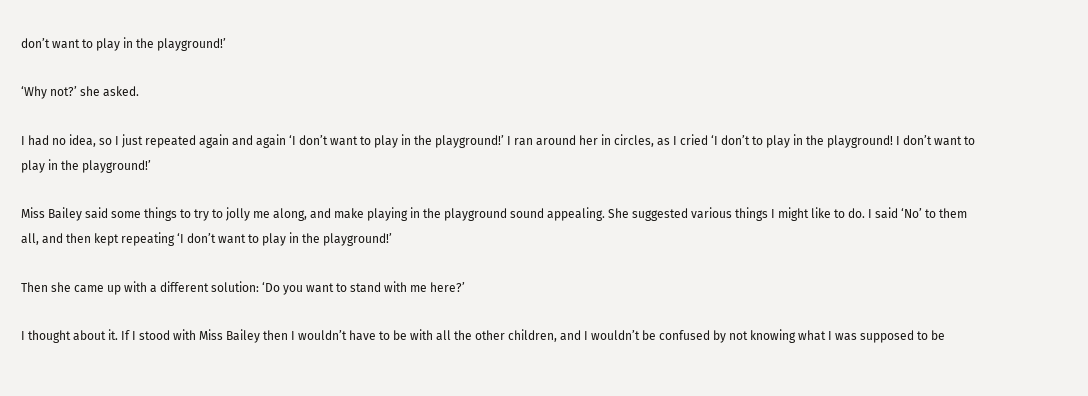don’t want to play in the playground!’

‘Why not?’ she asked.

I had no idea, so I just repeated again and again ‘I don’t want to play in the playground!’ I ran around her in circles, as I cried ‘I don’t to play in the playground! I don’t want to play in the playground!’

Miss Bailey said some things to try to jolly me along, and make playing in the playground sound appealing. She suggested various things I might like to do. I said ‘No’ to them all, and then kept repeating ‘I don’t want to play in the playground!’

Then she came up with a different solution: ‘Do you want to stand with me here?’

I thought about it. If I stood with Miss Bailey then I wouldn’t have to be with all the other children, and I wouldn’t be confused by not knowing what I was supposed to be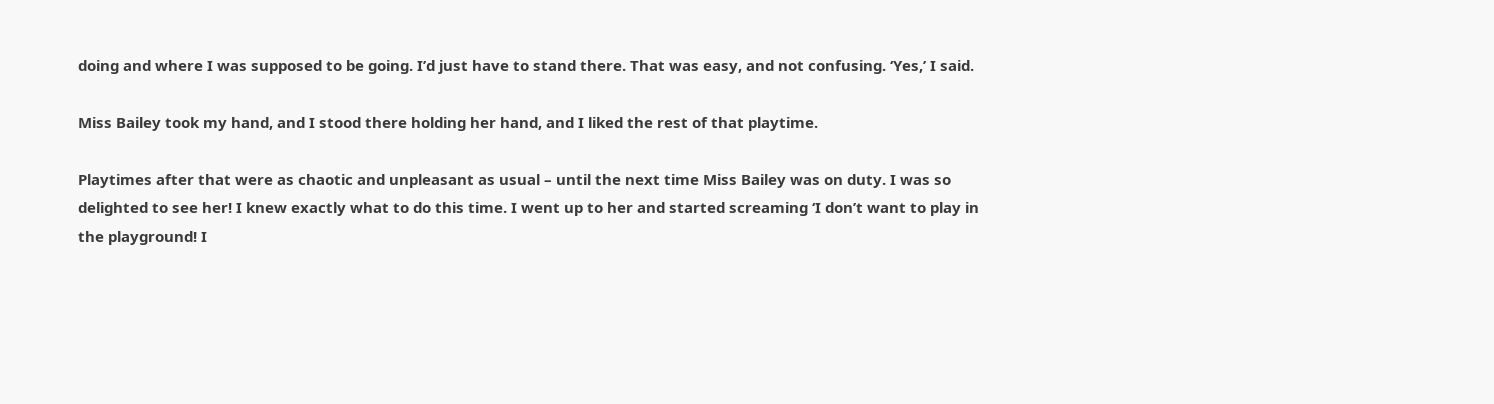doing and where I was supposed to be going. I’d just have to stand there. That was easy, and not confusing. ‘Yes,’ I said.

Miss Bailey took my hand, and I stood there holding her hand, and I liked the rest of that playtime.

Playtimes after that were as chaotic and unpleasant as usual – until the next time Miss Bailey was on duty. I was so delighted to see her! I knew exactly what to do this time. I went up to her and started screaming ‘I don’t want to play in the playground! I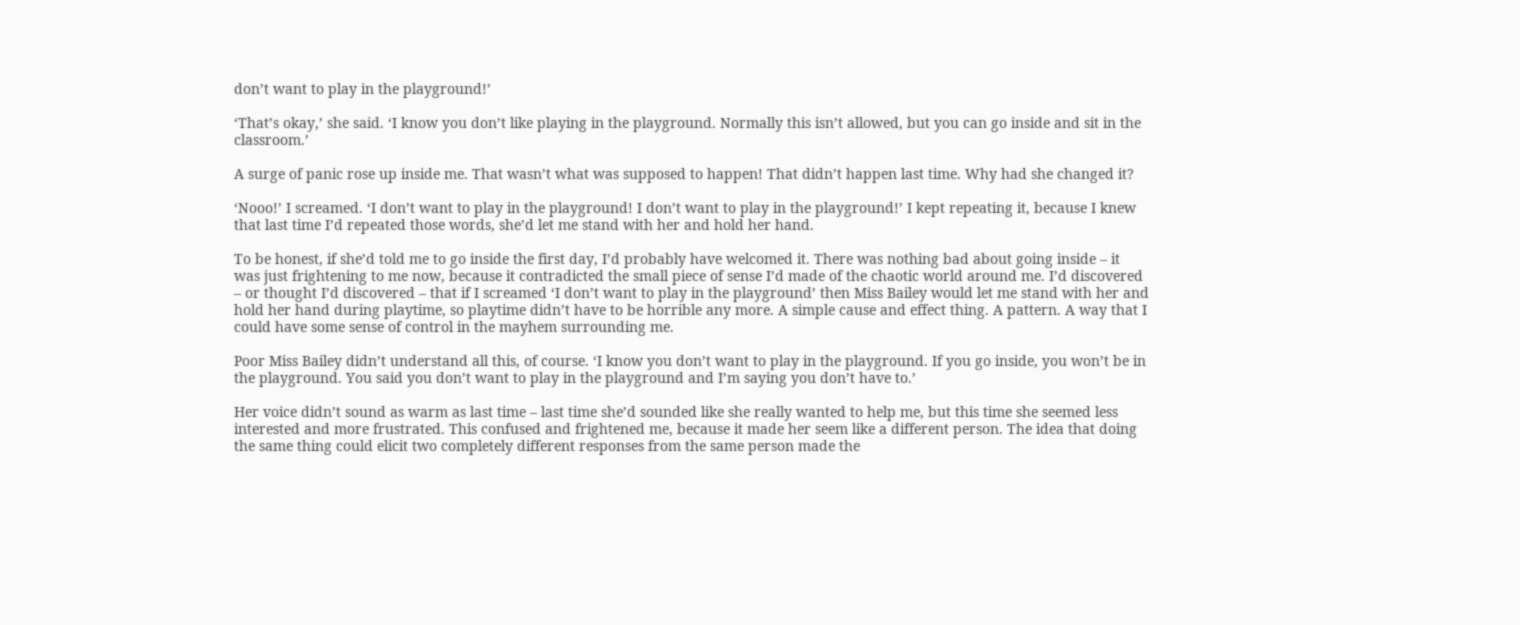don’t want to play in the playground!’

‘That’s okay,’ she said. ‘I know you don’t like playing in the playground. Normally this isn’t allowed, but you can go inside and sit in the classroom.’

A surge of panic rose up inside me. That wasn’t what was supposed to happen! That didn’t happen last time. Why had she changed it?

‘Nooo!’ I screamed. ‘I don’t want to play in the playground! I don’t want to play in the playground!’ I kept repeating it, because I knew that last time I’d repeated those words, she’d let me stand with her and hold her hand.

To be honest, if she’d told me to go inside the first day, I’d probably have welcomed it. There was nothing bad about going inside – it was just frightening to me now, because it contradicted the small piece of sense I’d made of the chaotic world around me. I’d discovered – or thought I’d discovered – that if I screamed ‘I don’t want to play in the playground’ then Miss Bailey would let me stand with her and hold her hand during playtime, so playtime didn’t have to be horrible any more. A simple cause and effect thing. A pattern. A way that I could have some sense of control in the mayhem surrounding me.

Poor Miss Bailey didn’t understand all this, of course. ‘I know you don’t want to play in the playground. If you go inside, you won’t be in the playground. You said you don’t want to play in the playground and I’m saying you don’t have to.’

Her voice didn’t sound as warm as last time – last time she’d sounded like she really wanted to help me, but this time she seemed less interested and more frustrated. This confused and frightened me, because it made her seem like a different person. The idea that doing the same thing could elicit two completely different responses from the same person made the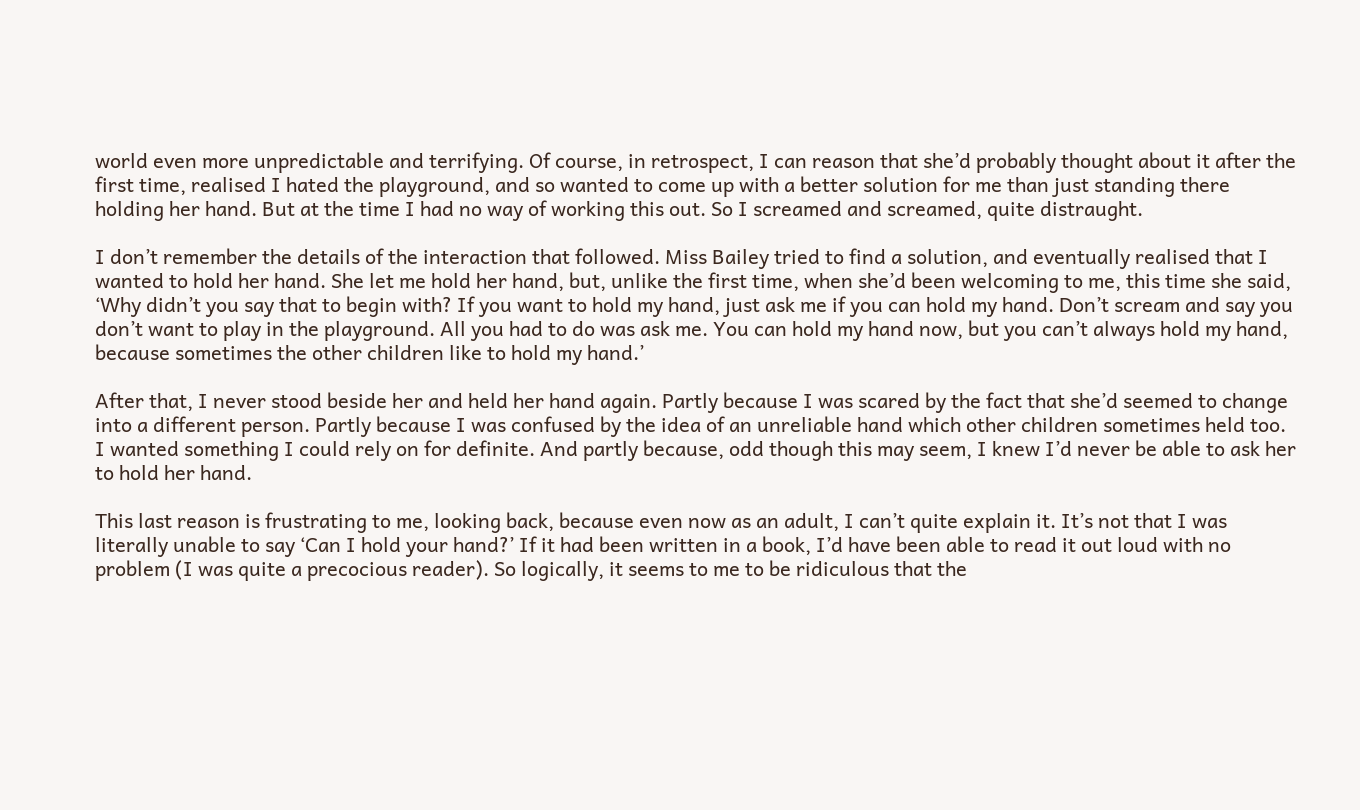world even more unpredictable and terrifying. Of course, in retrospect, I can reason that she’d probably thought about it after the first time, realised I hated the playground, and so wanted to come up with a better solution for me than just standing there holding her hand. But at the time I had no way of working this out. So I screamed and screamed, quite distraught.

I don’t remember the details of the interaction that followed. Miss Bailey tried to find a solution, and eventually realised that I wanted to hold her hand. She let me hold her hand, but, unlike the first time, when she’d been welcoming to me, this time she said, ‘Why didn’t you say that to begin with? If you want to hold my hand, just ask me if you can hold my hand. Don’t scream and say you don’t want to play in the playground. All you had to do was ask me. You can hold my hand now, but you can’t always hold my hand, because sometimes the other children like to hold my hand.’

After that, I never stood beside her and held her hand again. Partly because I was scared by the fact that she’d seemed to change into a different person. Partly because I was confused by the idea of an unreliable hand which other children sometimes held too. I wanted something I could rely on for definite. And partly because, odd though this may seem, I knew I’d never be able to ask her to hold her hand.

This last reason is frustrating to me, looking back, because even now as an adult, I can’t quite explain it. It’s not that I was literally unable to say ‘Can I hold your hand?’ If it had been written in a book, I’d have been able to read it out loud with no problem (I was quite a precocious reader). So logically, it seems to me to be ridiculous that the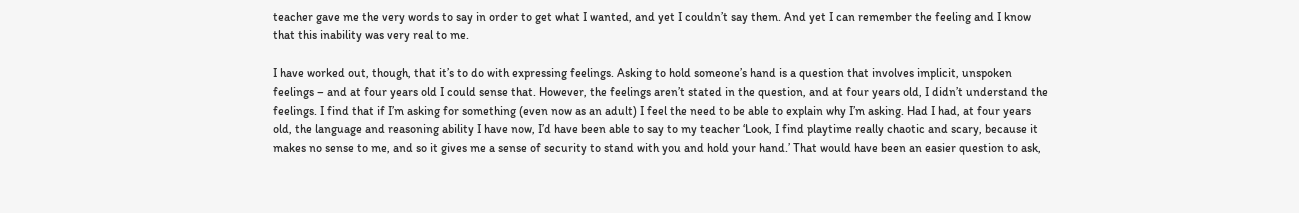teacher gave me the very words to say in order to get what I wanted, and yet I couldn’t say them. And yet I can remember the feeling and I know that this inability was very real to me.

I have worked out, though, that it’s to do with expressing feelings. Asking to hold someone’s hand is a question that involves implicit, unspoken feelings – and at four years old I could sense that. However, the feelings aren’t stated in the question, and at four years old, I didn’t understand the feelings. I find that if I’m asking for something (even now as an adult) I feel the need to be able to explain why I’m asking. Had I had, at four years old, the language and reasoning ability I have now, I’d have been able to say to my teacher ‘Look, I find playtime really chaotic and scary, because it makes no sense to me, and so it gives me a sense of security to stand with you and hold your hand.’ That would have been an easier question to ask,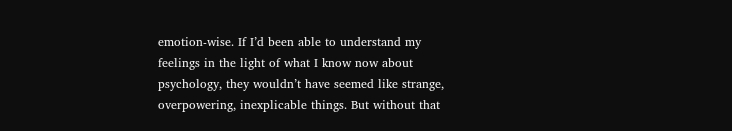emotion-wise. If I’d been able to understand my feelings in the light of what I know now about psychology, they wouldn’t have seemed like strange, overpowering, inexplicable things. But without that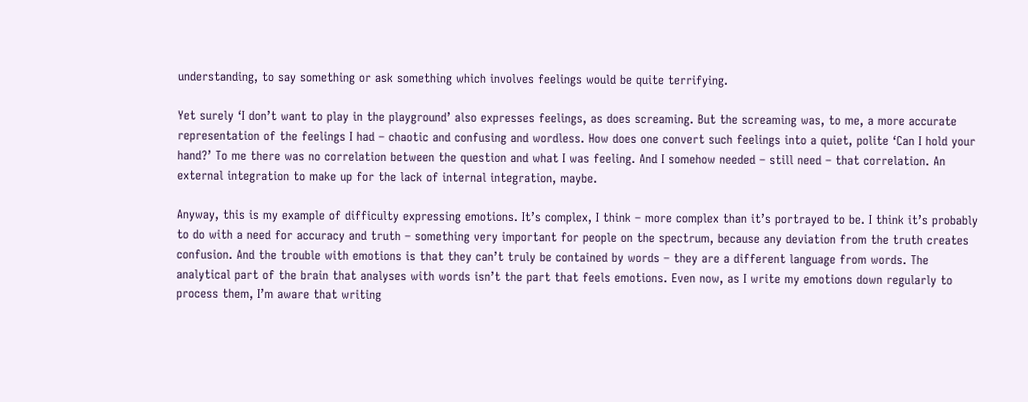understanding, to say something or ask something which involves feelings would be quite terrifying.

Yet surely ‘I don’t want to play in the playground’ also expresses feelings, as does screaming. But the screaming was, to me, a more accurate representation of the feelings I had – chaotic and confusing and wordless. How does one convert such feelings into a quiet, polite ‘Can I hold your hand?’ To me there was no correlation between the question and what I was feeling. And I somehow needed – still need – that correlation. An external integration to make up for the lack of internal integration, maybe.

Anyway, this is my example of difficulty expressing emotions. It’s complex, I think – more complex than it’s portrayed to be. I think it’s probably to do with a need for accuracy and truth – something very important for people on the spectrum, because any deviation from the truth creates confusion. And the trouble with emotions is that they can’t truly be contained by words – they are a different language from words. The analytical part of the brain that analyses with words isn’t the part that feels emotions. Even now, as I write my emotions down regularly to process them, I’m aware that writing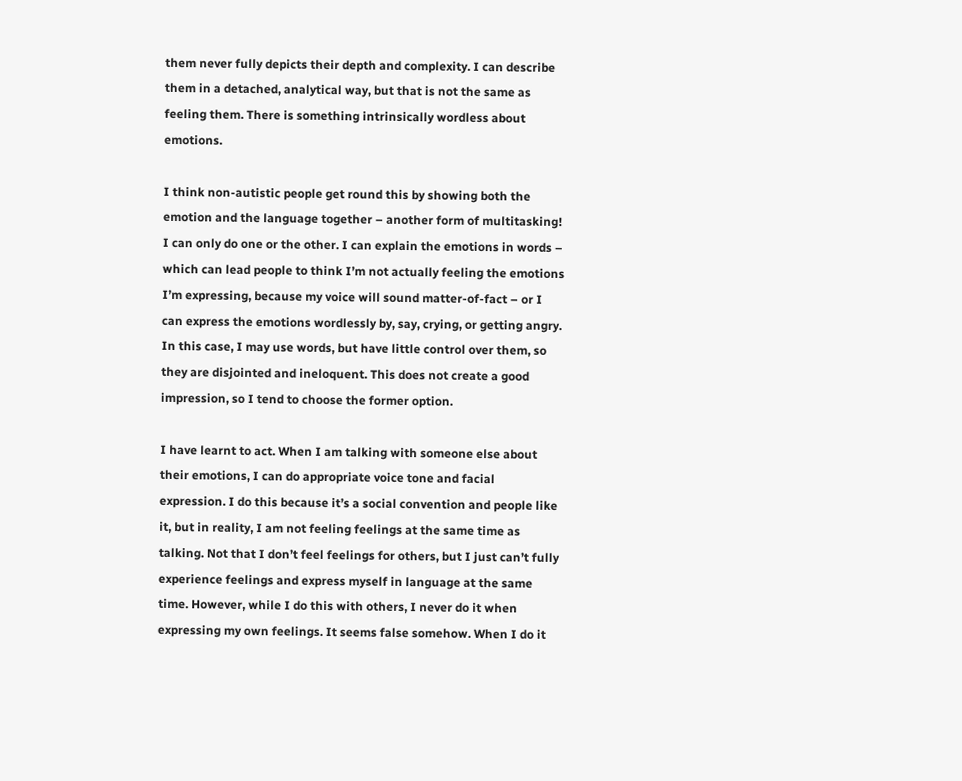them never fully depicts their depth and complexity. I can describe them in a detached, analytical way, but that is not the same as feeling them. There is something intrinsically wordless about emotions.

I think non-autistic people get round this by showing both the emotion and the language together – another form of multitasking! I can only do one or the other. I can explain the emotions in words – which can lead people to think I’m not actually feeling the emotions I’m expressing, because my voice will sound matter-of-fact – or I can express the emotions wordlessly by, say, crying, or getting angry. In this case, I may use words, but have little control over them, so they are disjointed and ineloquent. This does not create a good impression, so I tend to choose the former option.

I have learnt to act. When I am talking with someone else about their emotions, I can do appropriate voice tone and facial expression. I do this because it’s a social convention and people like it, but in reality, I am not feeling feelings at the same time as talking. Not that I don’t feel feelings for others, but I just can’t fully experience feelings and express myself in language at the same time. However, while I do this with others, I never do it when expressing my own feelings. It seems false somehow. When I do it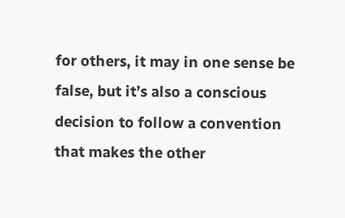for others, it may in one sense be false, but it’s also a conscious decision to follow a convention that makes the other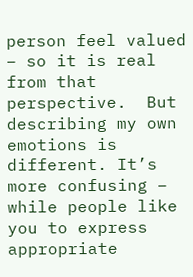person feel valued – so it is real from that perspective.  But describing my own emotions is different. It’s more confusing – while people like you to express appropriate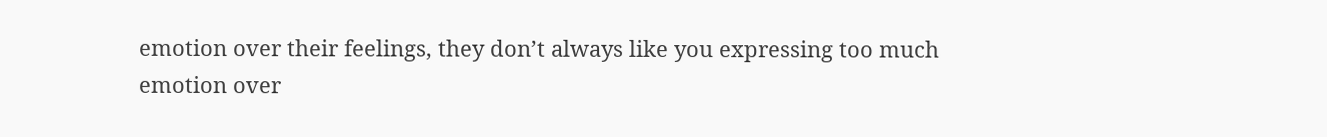emotion over their feelings, they don’t always like you expressing too much emotion over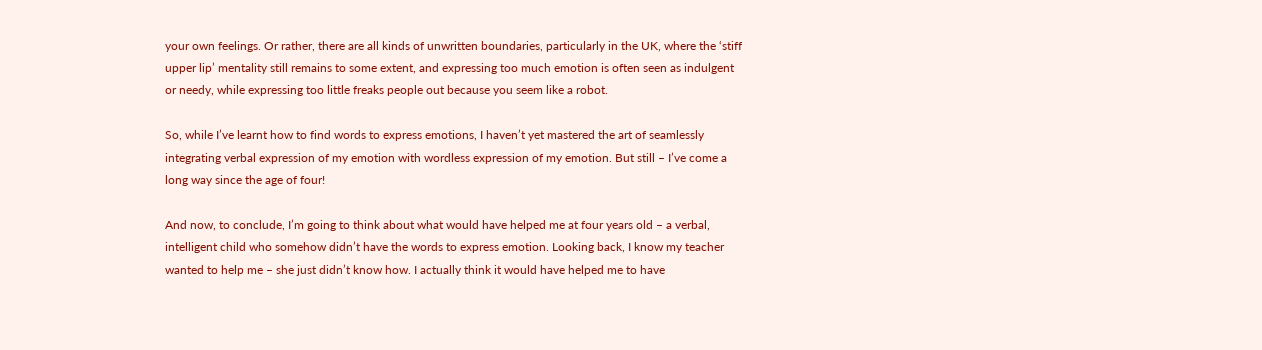your own feelings. Or rather, there are all kinds of unwritten boundaries, particularly in the UK, where the ‘stiff upper lip’ mentality still remains to some extent, and expressing too much emotion is often seen as indulgent or needy, while expressing too little freaks people out because you seem like a robot.

So, while I’ve learnt how to find words to express emotions, I haven’t yet mastered the art of seamlessly integrating verbal expression of my emotion with wordless expression of my emotion. But still – I’ve come a long way since the age of four!

And now, to conclude, I’m going to think about what would have helped me at four years old – a verbal, intelligent child who somehow didn’t have the words to express emotion. Looking back, I know my teacher wanted to help me – she just didn’t know how. I actually think it would have helped me to have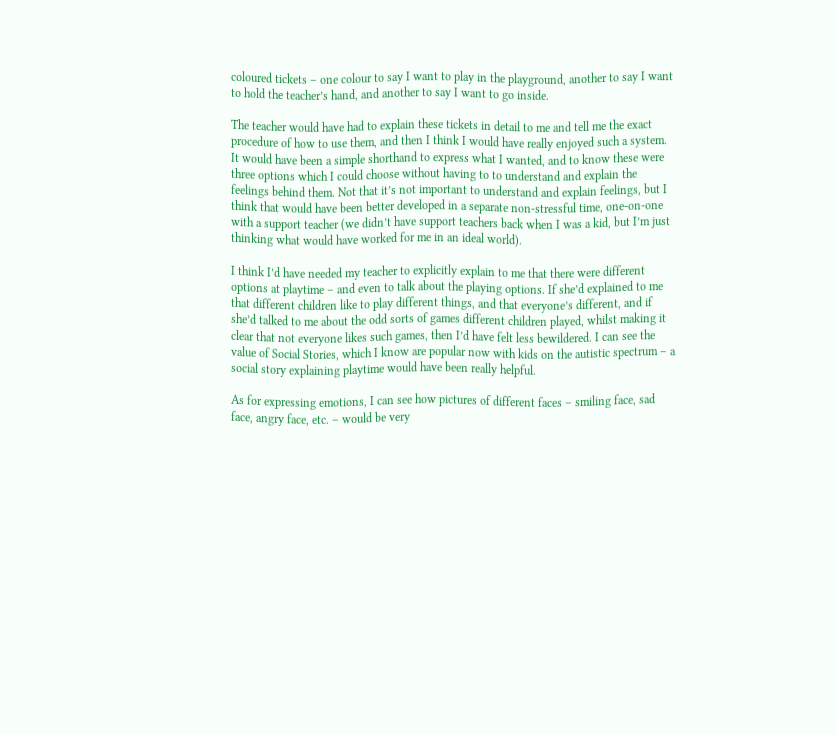coloured tickets – one colour to say I want to play in the playground, another to say I want to hold the teacher’s hand, and another to say I want to go inside.

The teacher would have had to explain these tickets in detail to me and tell me the exact procedure of how to use them, and then I think I would have really enjoyed such a system. It would have been a simple shorthand to express what I wanted, and to know these were three options which I could choose without having to to understand and explain the feelings behind them. Not that it’s not important to understand and explain feelings, but I think that would have been better developed in a separate non-stressful time, one-on-one with a support teacher (we didn’t have support teachers back when I was a kid, but I’m just thinking what would have worked for me in an ideal world).

I think I’d have needed my teacher to explicitly explain to me that there were different options at playtime – and even to talk about the playing options. If she’d explained to me that different children like to play different things, and that everyone’s different, and if she’d talked to me about the odd sorts of games different children played, whilst making it clear that not everyone likes such games, then I’d have felt less bewildered. I can see the value of Social Stories, which I know are popular now with kids on the autistic spectrum – a social story explaining playtime would have been really helpful.

As for expressing emotions, I can see how pictures of different faces – smiling face, sad face, angry face, etc. – would be very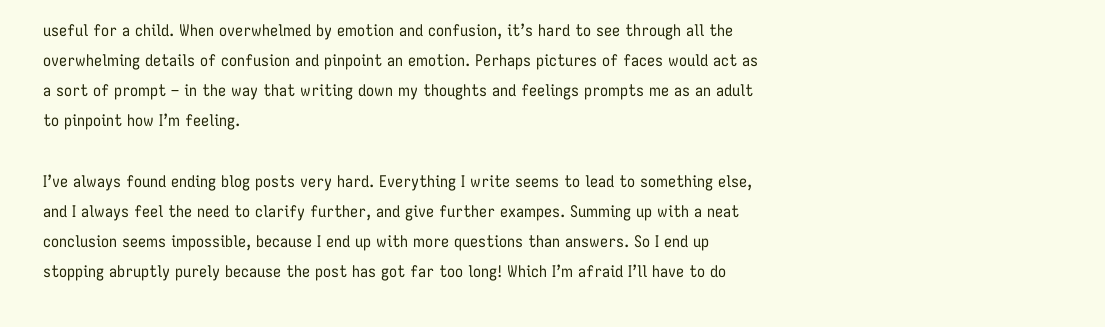useful for a child. When overwhelmed by emotion and confusion, it’s hard to see through all the overwhelming details of confusion and pinpoint an emotion. Perhaps pictures of faces would act as a sort of prompt – in the way that writing down my thoughts and feelings prompts me as an adult to pinpoint how I’m feeling.

I’ve always found ending blog posts very hard. Everything I write seems to lead to something else, and I always feel the need to clarify further, and give further exampes. Summing up with a neat conclusion seems impossible, because I end up with more questions than answers. So I end up stopping abruptly purely because the post has got far too long! Which I’m afraid I’ll have to do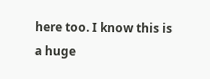here too. I know this is a huge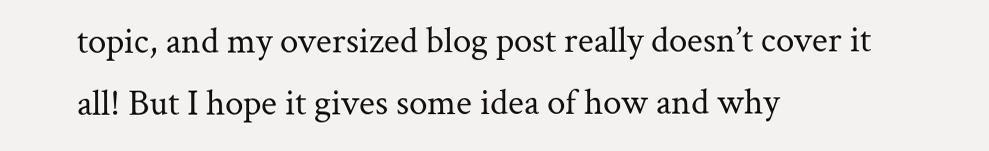topic, and my oversized blog post really doesn’t cover it all! But I hope it gives some idea of how and why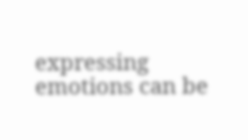expressing emotions can be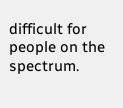difficult for people on the spectrum.